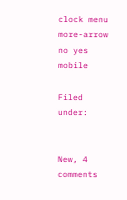clock menu more-arrow no yes mobile

Filed under:


New, 4 comments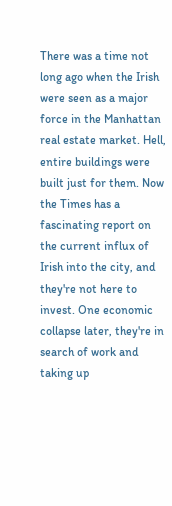There was a time not long ago when the Irish were seen as a major force in the Manhattan real estate market. Hell, entire buildings were built just for them. Now the Times has a fascinating report on the current influx of Irish into the city, and they're not here to invest. One economic collapse later, they're in search of work and taking up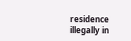residence illegally in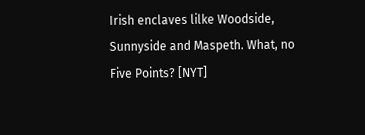Irish enclaves lilke Woodside, Sunnyside and Maspeth. What, no Five Points? [NYT]